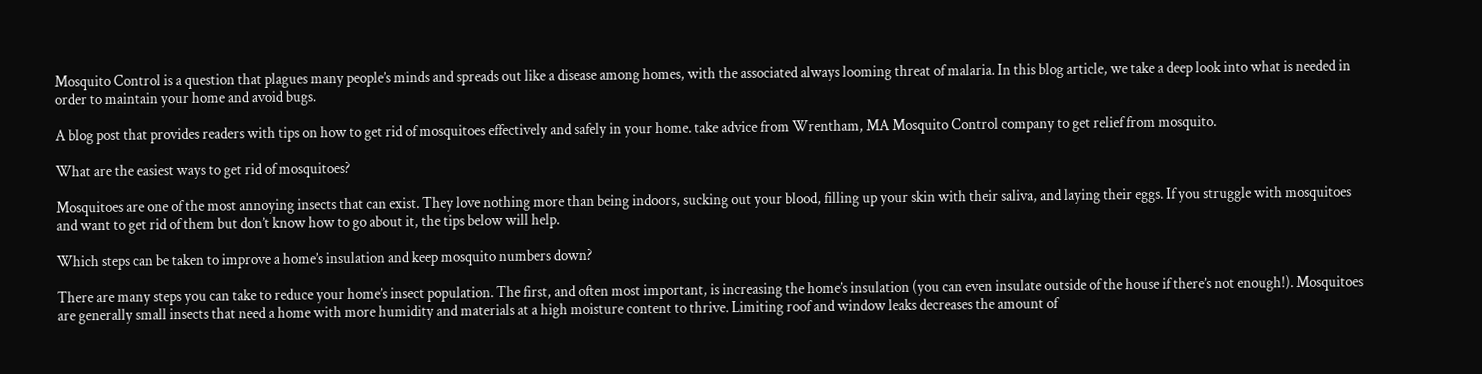Mosquito Control is a question that plagues many people’s minds and spreads out like a disease among homes, with the associated always looming threat of malaria. In this blog article, we take a deep look into what is needed in order to maintain your home and avoid bugs.

A blog post that provides readers with tips on how to get rid of mosquitoes effectively and safely in your home. take advice from Wrentham, MA Mosquito Control company to get relief from mosquito.

What are the easiest ways to get rid of mosquitoes?

Mosquitoes are one of the most annoying insects that can exist. They love nothing more than being indoors, sucking out your blood, filling up your skin with their saliva, and laying their eggs. If you struggle with mosquitoes and want to get rid of them but don’t know how to go about it, the tips below will help.

Which steps can be taken to improve a home’s insulation and keep mosquito numbers down?

There are many steps you can take to reduce your home’s insect population. The first, and often most important, is increasing the home’s insulation (you can even insulate outside of the house if there’s not enough!). Mosquitoes are generally small insects that need a home with more humidity and materials at a high moisture content to thrive. Limiting roof and window leaks decreases the amount of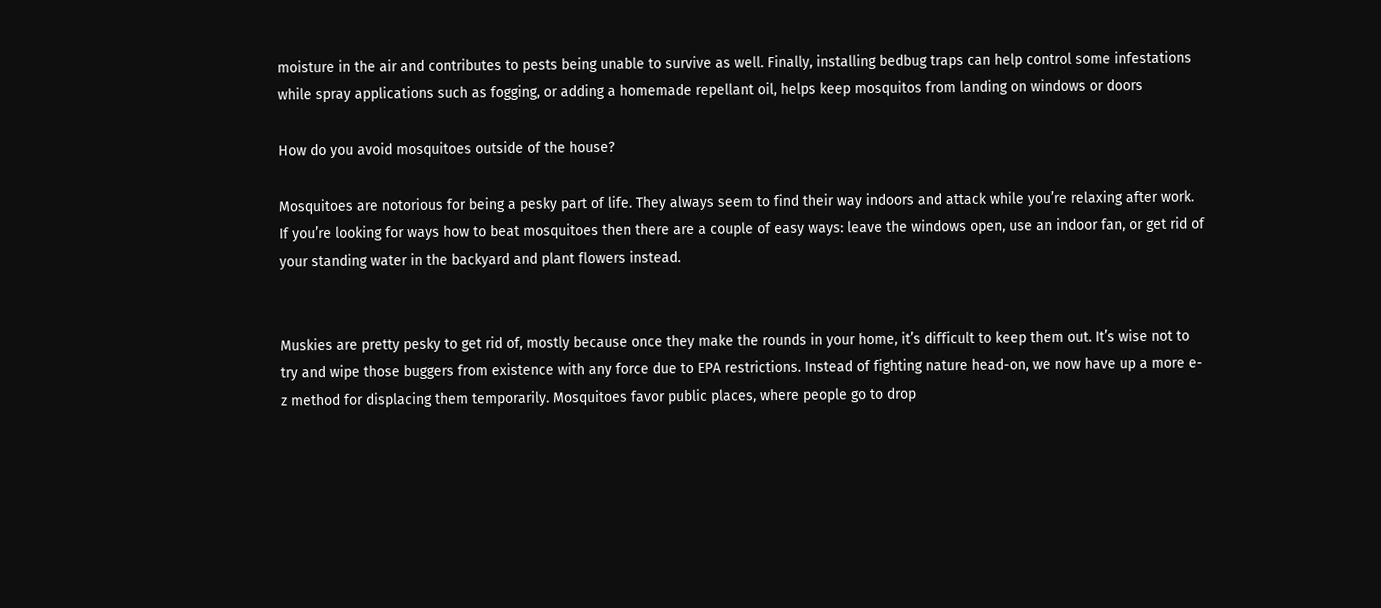moisture in the air and contributes to pests being unable to survive as well. Finally, installing bedbug traps can help control some infestations while spray applications such as fogging, or adding a homemade repellant oil, helps keep mosquitos from landing on windows or doors

How do you avoid mosquitoes outside of the house?

Mosquitoes are notorious for being a pesky part of life. They always seem to find their way indoors and attack while you’re relaxing after work. If you’re looking for ways how to beat mosquitoes then there are a couple of easy ways: leave the windows open, use an indoor fan, or get rid of your standing water in the backyard and plant flowers instead.


Muskies are pretty pesky to get rid of, mostly because once they make the rounds in your home, it’s difficult to keep them out. It’s wise not to try and wipe those buggers from existence with any force due to EPA restrictions. Instead of fighting nature head-on, we now have up a more e-z method for displacing them temporarily. Mosquitoes favor public places, where people go to drop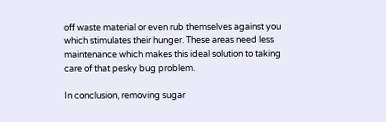off waste material or even rub themselves against you which stimulates their hunger. These areas need less maintenance which makes this ideal solution to taking care of that pesky bug problem.

In conclusion, removing sugar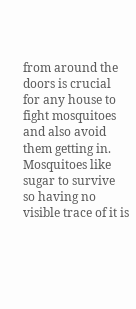from around the doors is crucial for any house to fight mosquitoes and also avoid them getting in. Mosquitoes like sugar to survive so having no visible trace of it is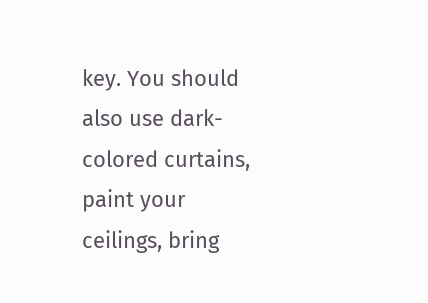key. You should also use dark-colored curtains, paint your ceilings, bring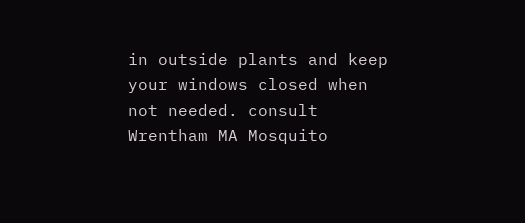in outside plants and keep your windows closed when not needed. consult Wrentham MA Mosquito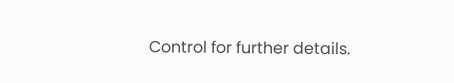Control for further details.